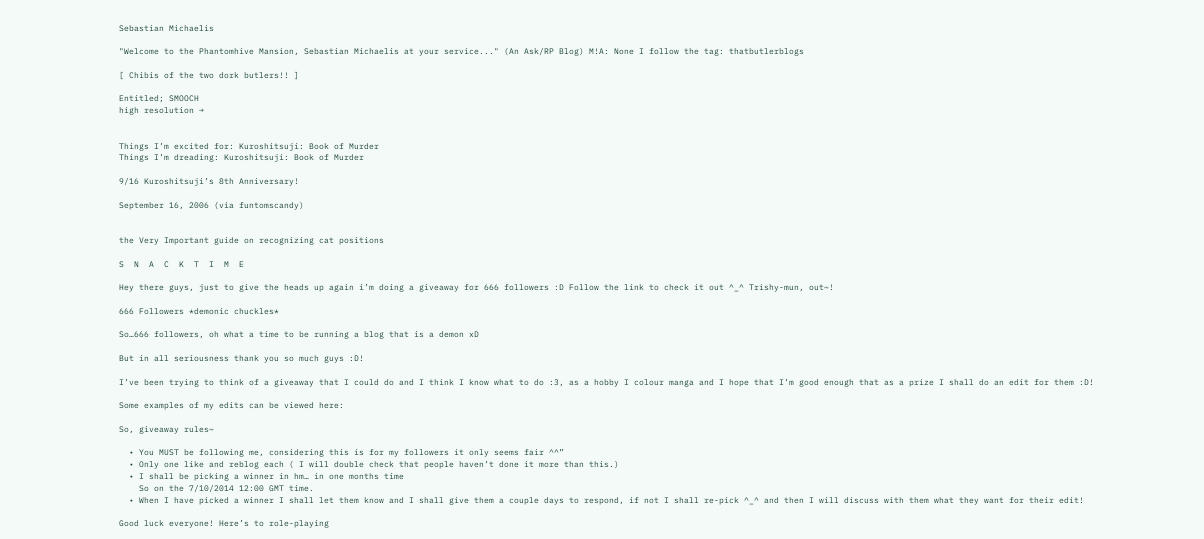Sebastian Michaelis

"Welcome to the Phantomhive Mansion, Sebastian Michaelis at your service..." (An Ask/RP Blog) M!A: None I follow the tag: thatbutlerblogs

[ Chibis of the two dork butlers!! ]

Entitled; SMOOCH
high resolution →


Things I’m excited for: Kuroshitsuji: Book of Murder
Things I’m dreading: Kuroshitsuji: Book of Murder

9/16 Kuroshitsuji’s 8th Anniversary!

September 16, 2006 (via funtomscandy)


the Very Important guide on recognizing cat positions

S  N  A  C  K  T  I  M  E

Hey there guys, just to give the heads up again i’m doing a giveaway for 666 followers :D Follow the link to check it out ^_^ Trishy-mun, out~!

666 Followers *demonic chuckles*

So…666 followers, oh what a time to be running a blog that is a demon xD

But in all seriousness thank you so much guys :D!

I’ve been trying to think of a giveaway that I could do and I think I know what to do :3, as a hobby I colour manga and I hope that I’m good enough that as a prize I shall do an edit for them :D!

Some examples of my edits can be viewed here:

So, giveaway rules~

  • You MUST be following me, considering this is for my followers it only seems fair ^^”
  • Only one like and reblog each ( I will double check that people haven’t done it more than this.)
  • I shall be picking a winner in hm… in one months time
    So on the 7/10/2014 12:00 GMT time.
  • When I have picked a winner I shall let them know and I shall give them a couple days to respond, if not I shall re-pick ^_^ and then I will discuss with them what they want for their edit!

Good luck everyone! Here’s to role-playing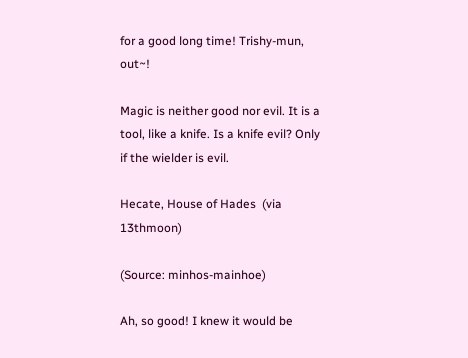for a good long time! Trishy-mun, out~!

Magic is neither good nor evil. It is a tool, like a knife. Is a knife evil? Only if the wielder is evil.

Hecate, House of Hades  (via 13thmoon)

(Source: minhos-mainhoe)

Ah, so good! I knew it would be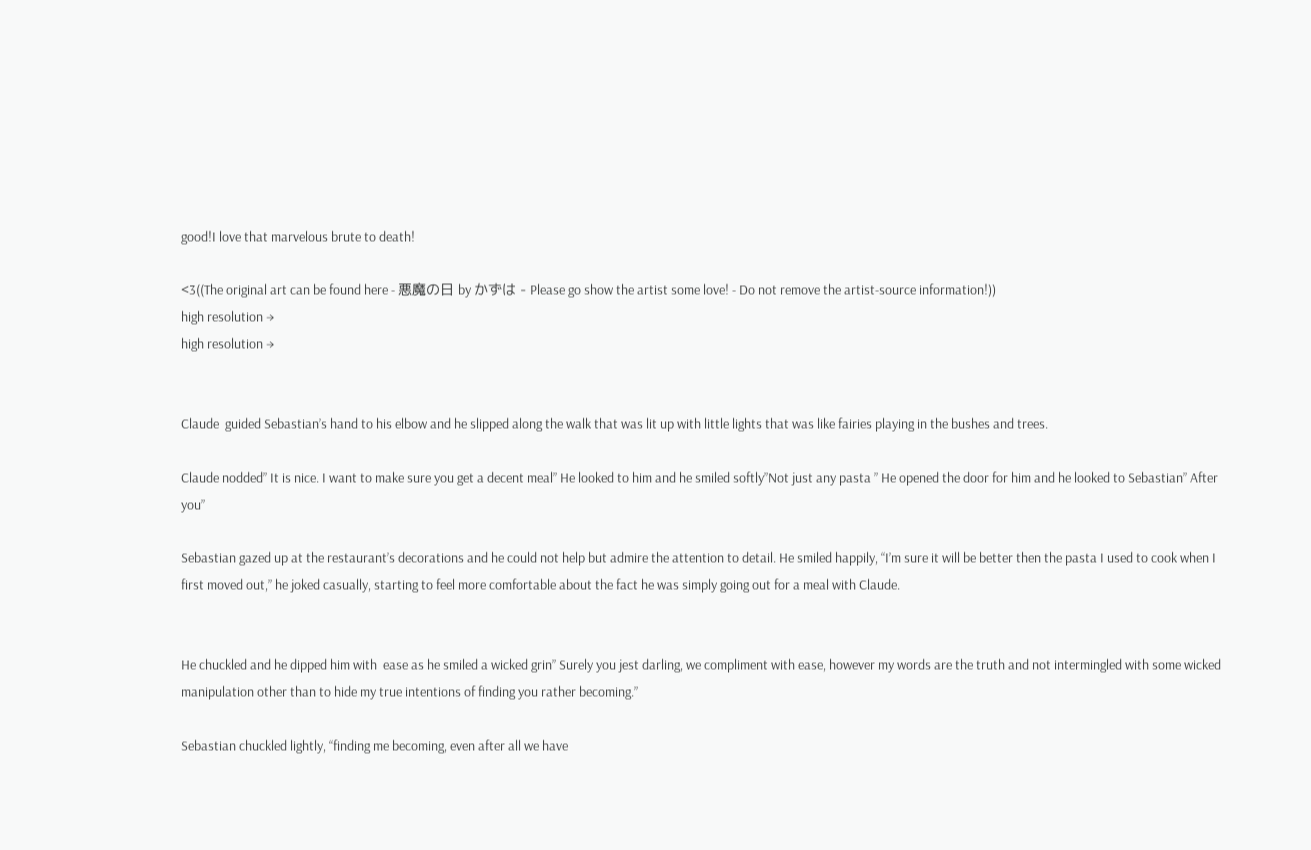good!I love that marvelous brute to death!

<3((The original art can be found here - 悪魔の日 by かずは - Please go show the artist some love! - Do not remove the artist-source information!))
high resolution →
high resolution →


Claude  guided Sebastian’s hand to his elbow and he slipped along the walk that was lit up with little lights that was like fairies playing in the bushes and trees.

Claude nodded” It is nice. I want to make sure you get a decent meal” He looked to him and he smiled softly”Not just any pasta ” He opened the door for him and he looked to Sebastian” After you”

Sebastian gazed up at the restaurant’s decorations and he could not help but admire the attention to detail. He smiled happily, “I’m sure it will be better then the pasta I used to cook when I first moved out,” he joked casually, starting to feel more comfortable about the fact he was simply going out for a meal with Claude.


He chuckled and he dipped him with  ease as he smiled a wicked grin” Surely you jest darling, we compliment with ease, however my words are the truth and not intermingled with some wicked manipulation other than to hide my true intentions of finding you rather becoming.”

Sebastian chuckled lightly, “finding me becoming, even after all we have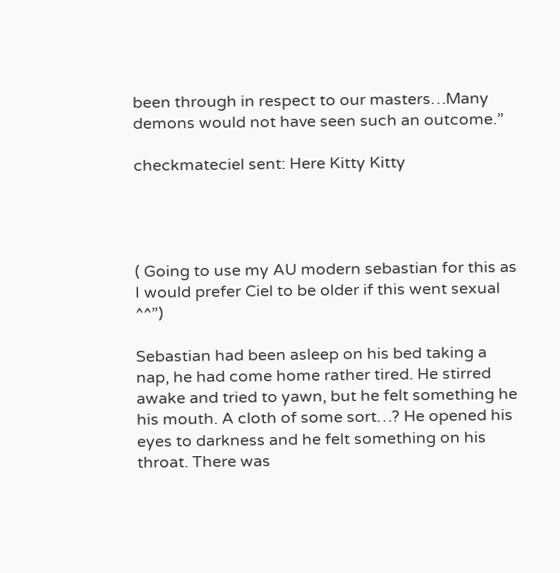been through in respect to our masters…Many demons would not have seen such an outcome.”

checkmateciel sent: Here Kitty Kitty




( Going to use my AU modern sebastian for this as I would prefer Ciel to be older if this went sexual ^^”)

Sebastian had been asleep on his bed taking a nap, he had come home rather tired. He stirred awake and tried to yawn, but he felt something he his mouth. A cloth of some sort…? He opened his eyes to darkness and he felt something on his throat. There was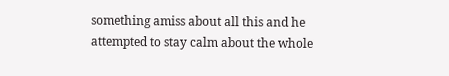something amiss about all this and he attempted to stay calm about the whole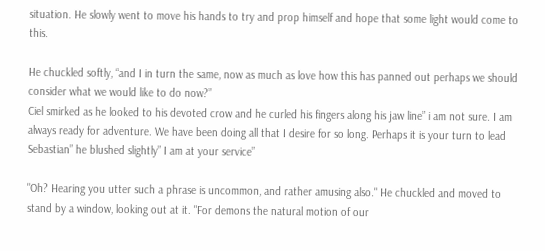situation. He slowly went to move his hands to try and prop himself and hope that some light would come to this.

He chuckled softly, “and I in turn the same, now as much as love how this has panned out perhaps we should consider what we would like to do now?”
Ciel smirked as he looked to his devoted crow and he curled his fingers along his jaw line” i am not sure. I am always ready for adventure. We have been doing all that I desire for so long. Perhaps it is your turn to lead Sebastian” he blushed slightly” I am at your service”

"Oh? Hearing you utter such a phrase is uncommon, and rather amusing also." He chuckled and moved to stand by a window, looking out at it. "For demons the natural motion of our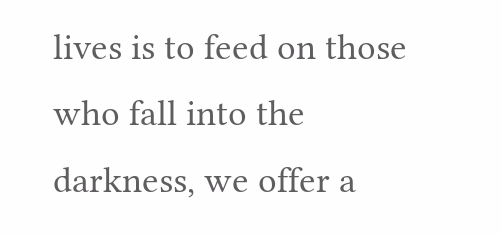lives is to feed on those who fall into the darkness, we offer a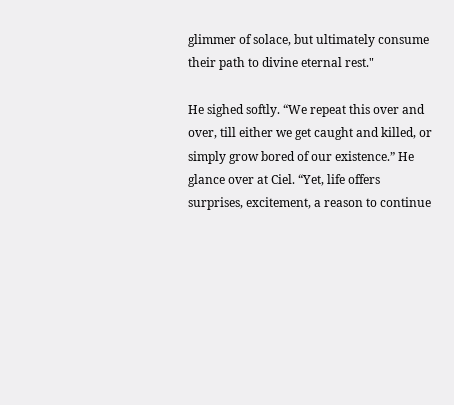glimmer of solace, but ultimately consume their path to divine eternal rest."

He sighed softly. “We repeat this over and over, till either we get caught and killed, or simply grow bored of our existence.” He glance over at Ciel. “Yet, life offers surprises, excitement, a reason to continue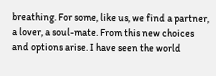breathing. For some, like us, we find a partner, a lover, a soul-mate. From this new choices and options arise. I have seen the world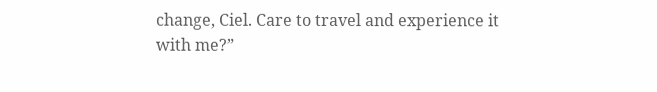change, Ciel. Care to travel and experience it with me?”